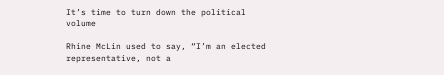It’s time to turn down the political volume

Rhine McLin used to say, “I’m an elected representative, not a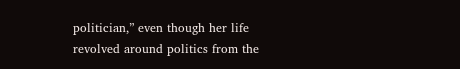politician,” even though her life revolved around politics from the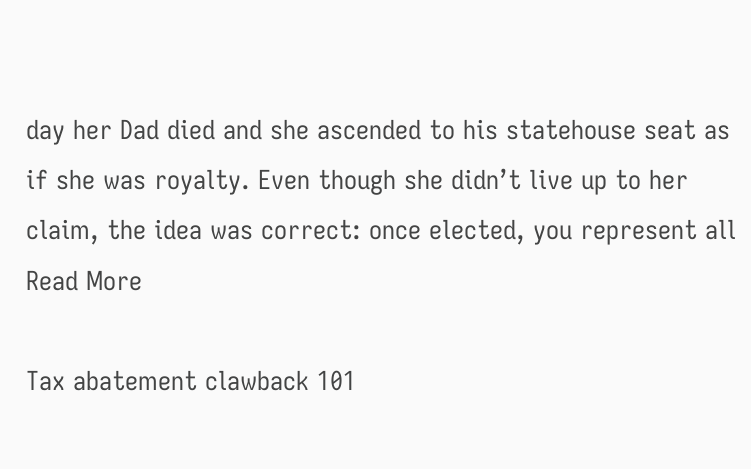day her Dad died and she ascended to his statehouse seat as if she was royalty. Even though she didn’t live up to her claim, the idea was correct: once elected, you represent all Read More

Tax abatement clawback 101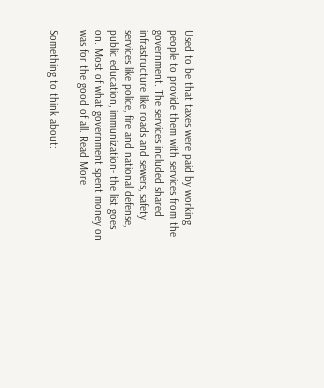Used to be that taxes were paid by working people to provide them with services from the government. The services included shared infrastructure like roads and sewers, safety services like police, fire and national defense, public education, immunization- the list goes on. Most of what government spent money on was for the good of all. Read More

Something to think about: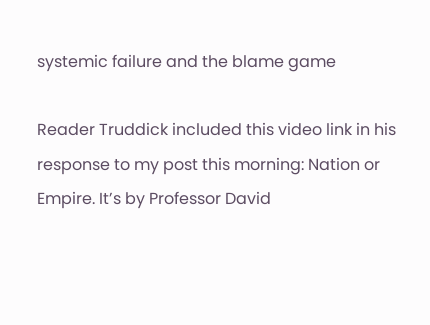systemic failure and the blame game

Reader Truddick included this video link in his response to my post this morning: Nation or Empire. It’s by Professor David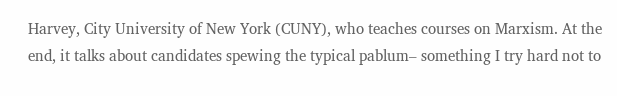Harvey, City University of New York (CUNY), who teaches courses on Marxism. At the end, it talks about candidates spewing the typical pablum– something I try hard not to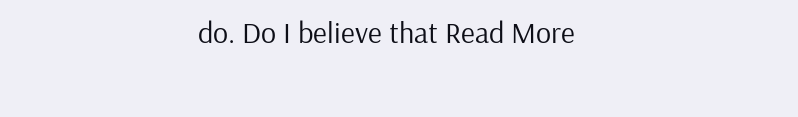do. Do I believe that Read More